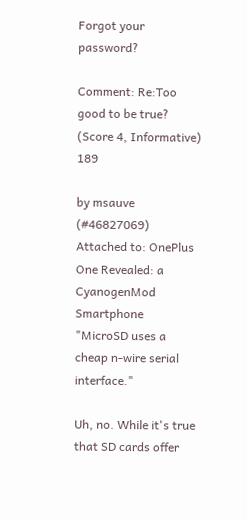Forgot your password?

Comment: Re:Too good to be true? (Score 4, Informative) 189

by msauve (#46827069) Attached to: OnePlus One Revealed: a CyanogenMod Smartphone
"MicroSD uses a cheap n-wire serial interface."

Uh, no. While it's true that SD cards offer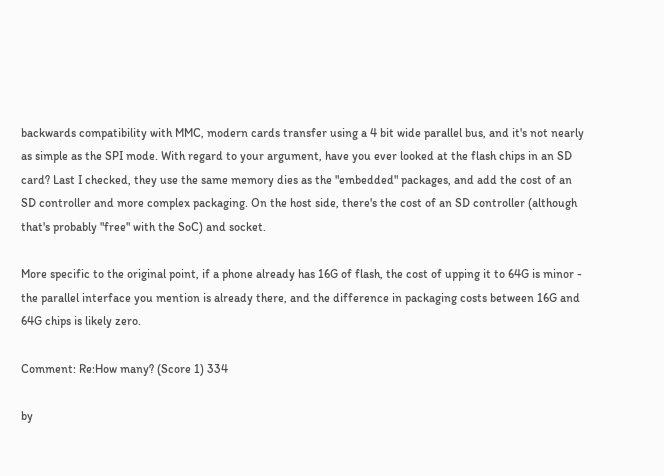backwards compatibility with MMC, modern cards transfer using a 4 bit wide parallel bus, and it's not nearly as simple as the SPI mode. With regard to your argument, have you ever looked at the flash chips in an SD card? Last I checked, they use the same memory dies as the "embedded" packages, and add the cost of an SD controller and more complex packaging. On the host side, there's the cost of an SD controller (although that's probably "free" with the SoC) and socket.

More specific to the original point, if a phone already has 16G of flash, the cost of upping it to 64G is minor - the parallel interface you mention is already there, and the difference in packaging costs between 16G and 64G chips is likely zero.

Comment: Re:How many? (Score 1) 334

by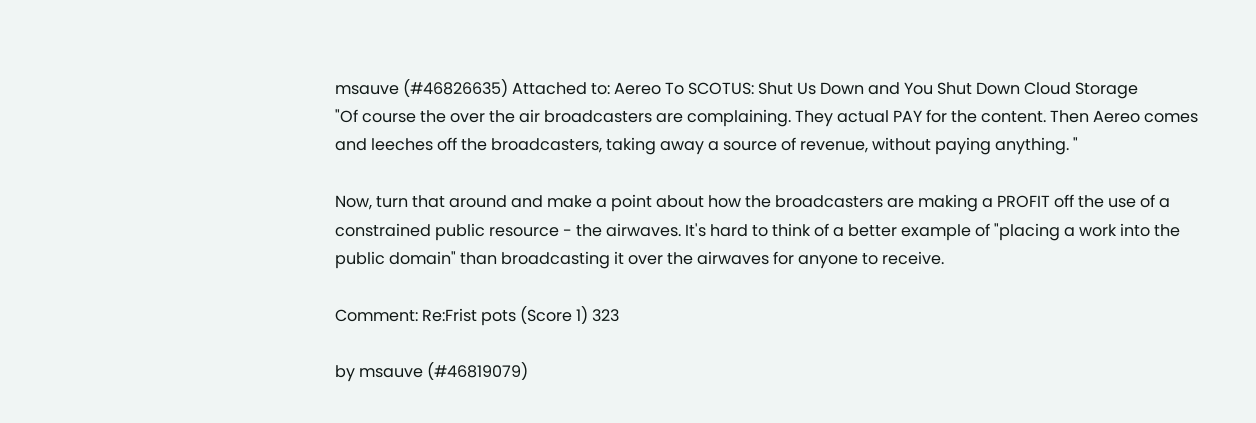msauve (#46826635) Attached to: Aereo To SCOTUS: Shut Us Down and You Shut Down Cloud Storage
"Of course the over the air broadcasters are complaining. They actual PAY for the content. Then Aereo comes and leeches off the broadcasters, taking away a source of revenue, without paying anything. "

Now, turn that around and make a point about how the broadcasters are making a PROFIT off the use of a constrained public resource - the airwaves. It's hard to think of a better example of "placing a work into the public domain" than broadcasting it over the airwaves for anyone to receive.

Comment: Re:Frist pots (Score 1) 323

by msauve (#46819079)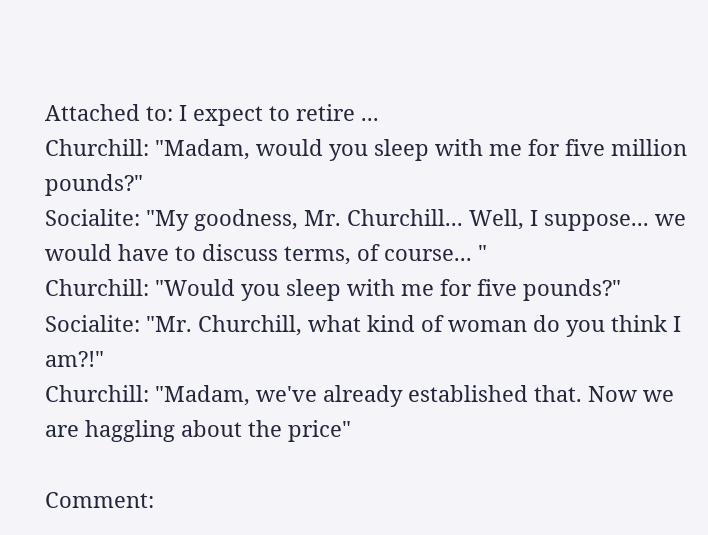Attached to: I expect to retire ...
Churchill: "Madam, would you sleep with me for five million pounds?"
Socialite: "My goodness, Mr. Churchill... Well, I suppose... we would have to discuss terms, of course... "
Churchill: "Would you sleep with me for five pounds?"
Socialite: "Mr. Churchill, what kind of woman do you think I am?!"
Churchill: "Madam, we've already established that. Now we are haggling about the price"

Comment: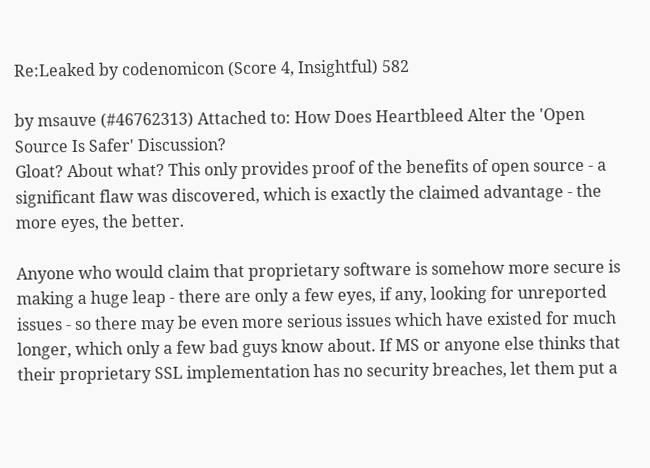Re:Leaked by codenomicon (Score 4, Insightful) 582

by msauve (#46762313) Attached to: How Does Heartbleed Alter the 'Open Source Is Safer' Discussion?
Gloat? About what? This only provides proof of the benefits of open source - a significant flaw was discovered, which is exactly the claimed advantage - the more eyes, the better.

Anyone who would claim that proprietary software is somehow more secure is making a huge leap - there are only a few eyes, if any, looking for unreported issues - so there may be even more serious issues which have existed for much longer, which only a few bad guys know about. If MS or anyone else thinks that their proprietary SSL implementation has no security breaches, let them put a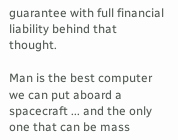guarantee with full financial liability behind that thought.

Man is the best computer we can put aboard a spacecraft ... and the only one that can be mass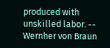produced with unskilled labor. -- Wernher von Braun